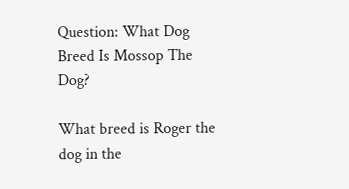Question: What Dog Breed Is Mossop The Dog?

What breed is Roger the dog in the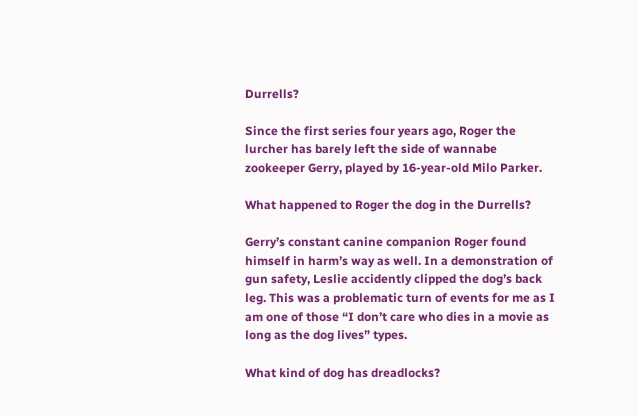Durrells?

Since the first series four years ago, Roger the lurcher has barely left the side of wannabe zookeeper Gerry, played by 16-year-old Milo Parker.

What happened to Roger the dog in the Durrells?

Gerry’s constant canine companion Roger found himself in harm’s way as well. In a demonstration of gun safety, Leslie accidently clipped the dog’s back leg. This was a problematic turn of events for me as I am one of those “I don’t care who dies in a movie as long as the dog lives” types.

What kind of dog has dreadlocks?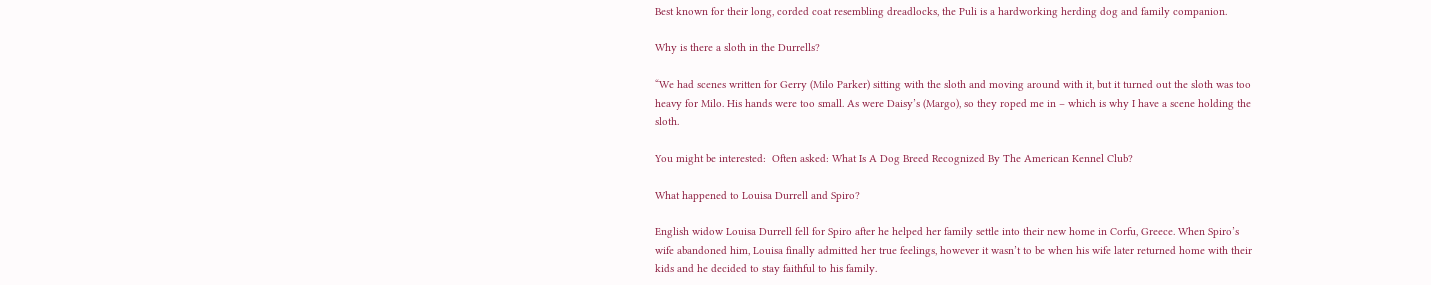Best known for their long, corded coat resembling dreadlocks, the Puli is a hardworking herding dog and family companion.

Why is there a sloth in the Durrells?

“We had scenes written for Gerry (Milo Parker) sitting with the sloth and moving around with it, but it turned out the sloth was too heavy for Milo. His hands were too small. As were Daisy’s (Margo), so they roped me in – which is why I have a scene holding the sloth.

You might be interested:  Often asked: What Is A Dog Breed Recognized By The American Kennel Club?

What happened to Louisa Durrell and Spiro?

English widow Louisa Durrell fell for Spiro after he helped her family settle into their new home in Corfu, Greece. When Spiro’s wife abandoned him, Louisa finally admitted her true feelings, however it wasn’t to be when his wife later returned home with their kids and he decided to stay faithful to his family.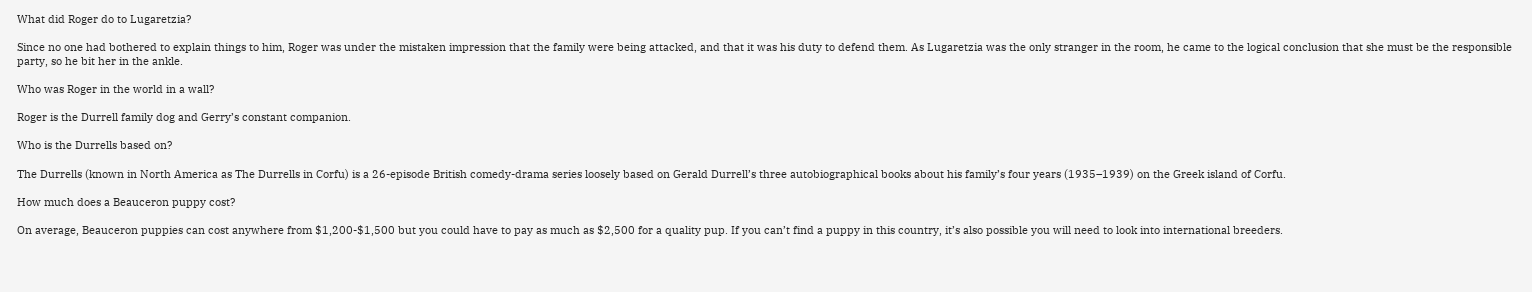What did Roger do to Lugaretzia?

Since no one had bothered to explain things to him, Roger was under the mistaken impression that the family were being attacked, and that it was his duty to defend them. As Lugaretzia was the only stranger in the room, he came to the logical conclusion that she must be the responsible party, so he bit her in the ankle.

Who was Roger in the world in a wall?

Roger is the Durrell family dog and Gerry’s constant companion.

Who is the Durrells based on?

The Durrells (known in North America as The Durrells in Corfu) is a 26-episode British comedy-drama series loosely based on Gerald Durrell’s three autobiographical books about his family’s four years (1935–1939) on the Greek island of Corfu.

How much does a Beauceron puppy cost?

On average, Beauceron puppies can cost anywhere from $1,200-$1,500 but you could have to pay as much as $2,500 for a quality pup. If you can’t find a puppy in this country, it’s also possible you will need to look into international breeders.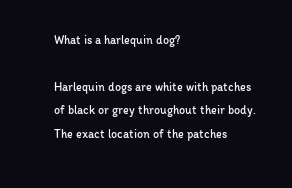What is a harlequin dog?

Harlequin dogs are white with patches of black or grey throughout their body. The exact location of the patches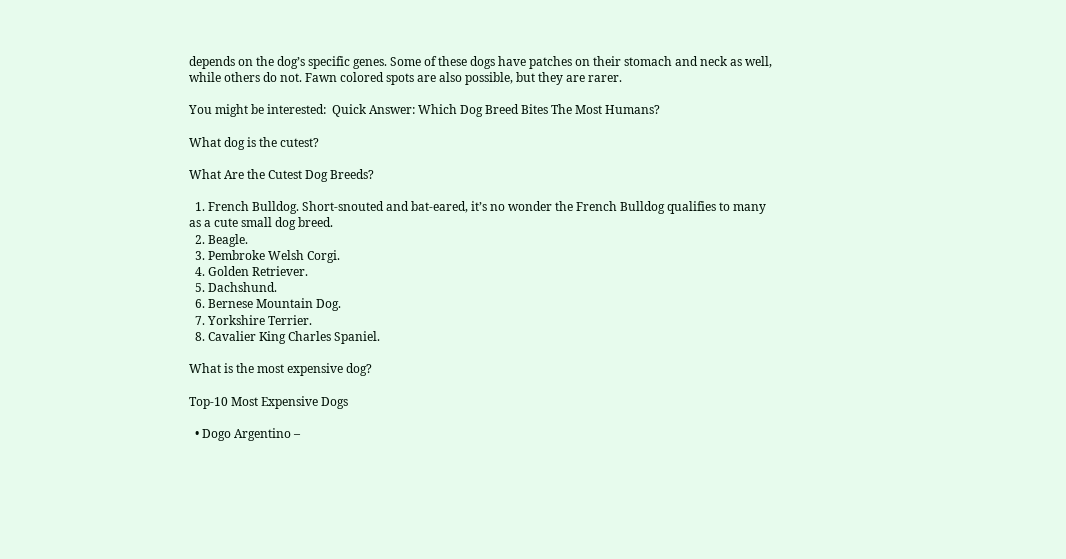depends on the dog’s specific genes. Some of these dogs have patches on their stomach and neck as well, while others do not. Fawn colored spots are also possible, but they are rarer.

You might be interested:  Quick Answer: Which Dog Breed Bites The Most Humans?

What dog is the cutest?

What Are the Cutest Dog Breeds?

  1. French Bulldog. Short-snouted and bat-eared, it’s no wonder the French Bulldog qualifies to many as a cute small dog breed.
  2. Beagle.
  3. Pembroke Welsh Corgi.
  4. Golden Retriever.
  5. Dachshund.
  6. Bernese Mountain Dog.
  7. Yorkshire Terrier.
  8. Cavalier King Charles Spaniel.

What is the most expensive dog?

Top-10 Most Expensive Dogs

  • Dogo Argentino –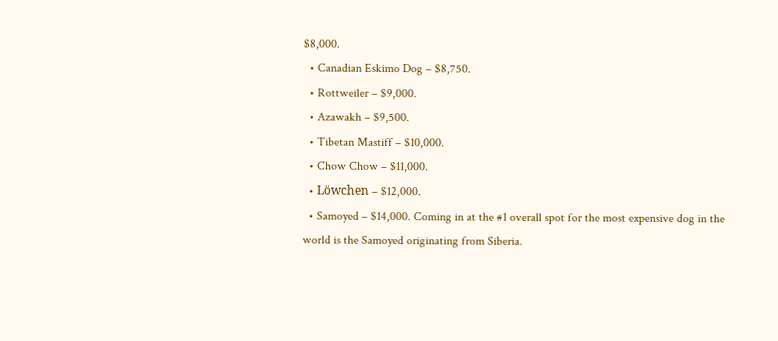$8,000.
  • Canadian Eskimo Dog – $8,750.
  • Rottweiler – $9,000.
  • Azawakh – $9,500.
  • Tibetan Mastiff – $10,000.
  • Chow Chow – $11,000.
  • Löwchen – $12,000.
  • Samoyed – $14,000. Coming in at the #1 overall spot for the most expensive dog in the world is the Samoyed originating from Siberia.